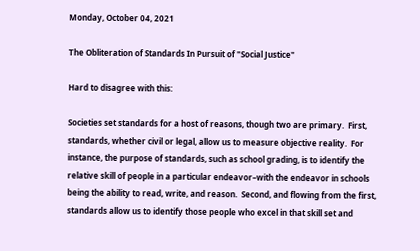Monday, October 04, 2021

The Obliteration of Standards In Pursuit of "Social Justice"

Hard to disagree with this:

Societies set standards for a host of reasons, though two are primary.  First, standards, whether civil or legal, allow us to measure objective reality.  For instance, the purpose of standards, such as school grading, is to identify the relative skill of people in a particular endeavor–with the endeavor in schools being the ability to read, write, and reason.  Second, and flowing from the first, standards allow us to identify those people who excel in that skill set and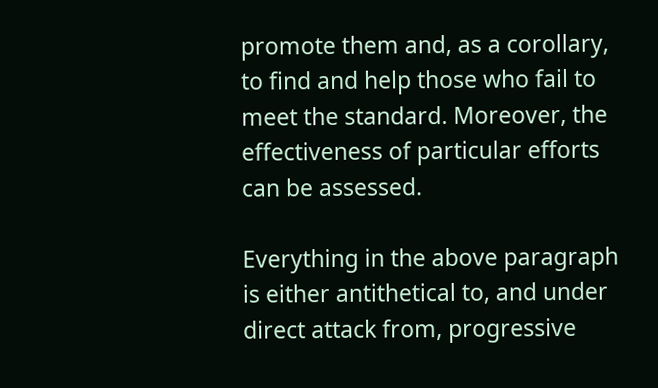promote them and, as a corollary, to find and help those who fail to meet the standard. Moreover, the effectiveness of particular efforts can be assessed.

Everything in the above paragraph is either antithetical to, and under direct attack from, progressive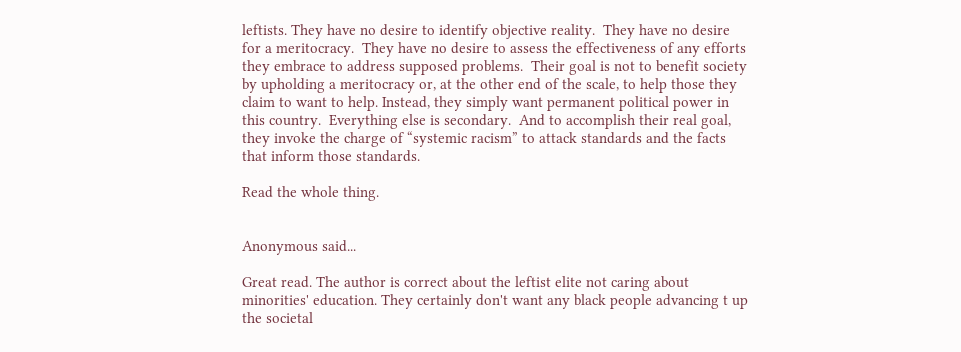leftists. They have no desire to identify objective reality.  They have no desire for a meritocracy.  They have no desire to assess the effectiveness of any efforts they embrace to address supposed problems.  Their goal is not to benefit society by upholding a meritocracy or, at the other end of the scale, to help those they claim to want to help. Instead, they simply want permanent political power in this country.  Everything else is secondary.  And to accomplish their real goal, they invoke the charge of “systemic racism” to attack standards and the facts that inform those standards.

Read the whole thing.


Anonymous said...

Great read. The author is correct about the leftist elite not caring about minorities' education. They certainly don't want any black people advancing t up the societal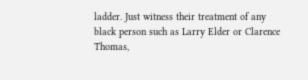ladder. Just witness their treatment of any black person such as Larry Elder or Clarence Thomas,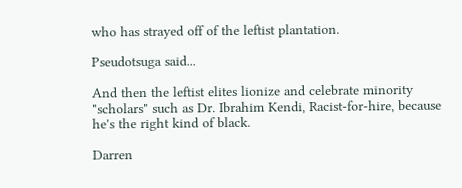who has strayed off of the leftist plantation.

Pseudotsuga said...

And then the leftist elites lionize and celebrate minority "scholars" such as Dr. Ibrahim Kendi, Racist-for-hire, because he's the right kind of black.

Darren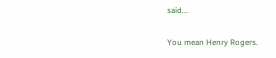said...

You mean Henry Rogers.